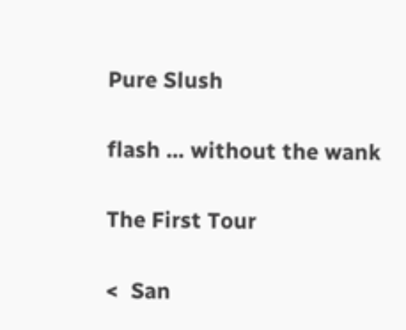Pure Slush

flash ... without the wank

The First Tour

<  San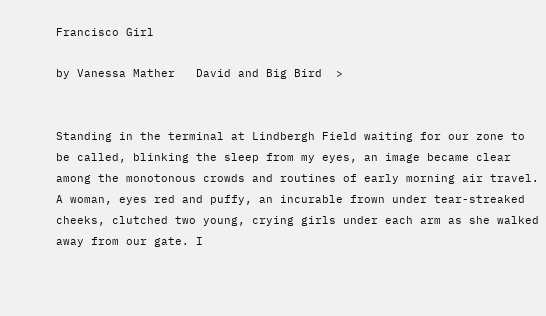Francisco Girl

by Vanessa Mather   David and Big Bird  >


Standing in the terminal at Lindbergh Field waiting for our zone to be called, blinking the sleep from my eyes, an image became clear among the monotonous crowds and routines of early morning air travel. A woman, eyes red and puffy, an incurable frown under tear-streaked cheeks, clutched two young, crying girls under each arm as she walked away from our gate. I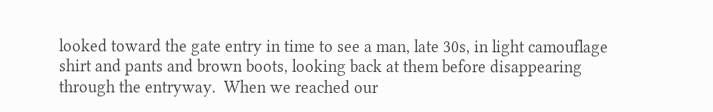looked toward the gate entry in time to see a man, late 30s, in light camouflage shirt and pants and brown boots, looking back at them before disappearing through the entryway.  When we reached our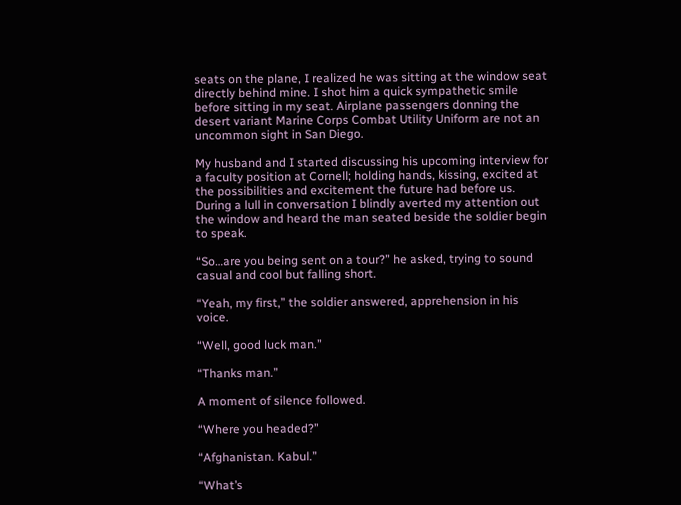seats on the plane, I realized he was sitting at the window seat directly behind mine. I shot him a quick sympathetic smile before sitting in my seat. Airplane passengers donning the desert variant Marine Corps Combat Utility Uniform are not an uncommon sight in San Diego.

My husband and I started discussing his upcoming interview for a faculty position at Cornell; holding hands, kissing, excited at the possibilities and excitement the future had before us. During a lull in conversation I blindly averted my attention out the window and heard the man seated beside the soldier begin to speak.

“So…are you being sent on a tour?” he asked, trying to sound casual and cool but falling short.

“Yeah, my first,” the soldier answered, apprehension in his voice.

“Well, good luck man.”

“Thanks man.”

A moment of silence followed.

“Where you headed?”

“Afghanistan. Kabul.”

“What’s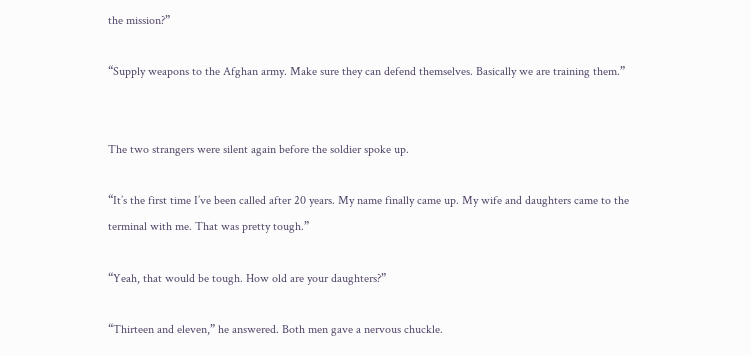the mission?”

“Supply weapons to the Afghan army. Make sure they can defend themselves. Basically we are training them.”


The two strangers were silent again before the soldier spoke up.

“It’s the first time I’ve been called after 20 years. My name finally came up. My wife and daughters came to the terminal with me. That was pretty tough.”

“Yeah, that would be tough. How old are your daughters?”

“Thirteen and eleven,” he answered. Both men gave a nervous chuckle.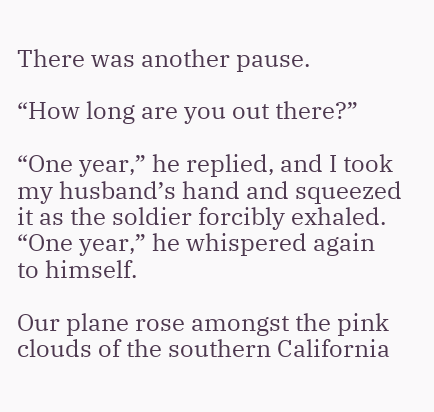There was another pause.

“How long are you out there?”

“One year,” he replied, and I took my husband’s hand and squeezed it as the soldier forcibly exhaled. “One year,” he whispered again to himself.

Our plane rose amongst the pink clouds of the southern California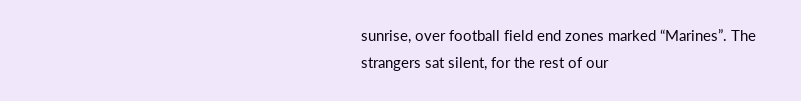sunrise, over football field end zones marked “Marines”. The strangers sat silent, for the rest of our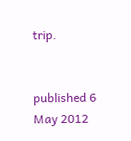trip.


published 6 May 2012